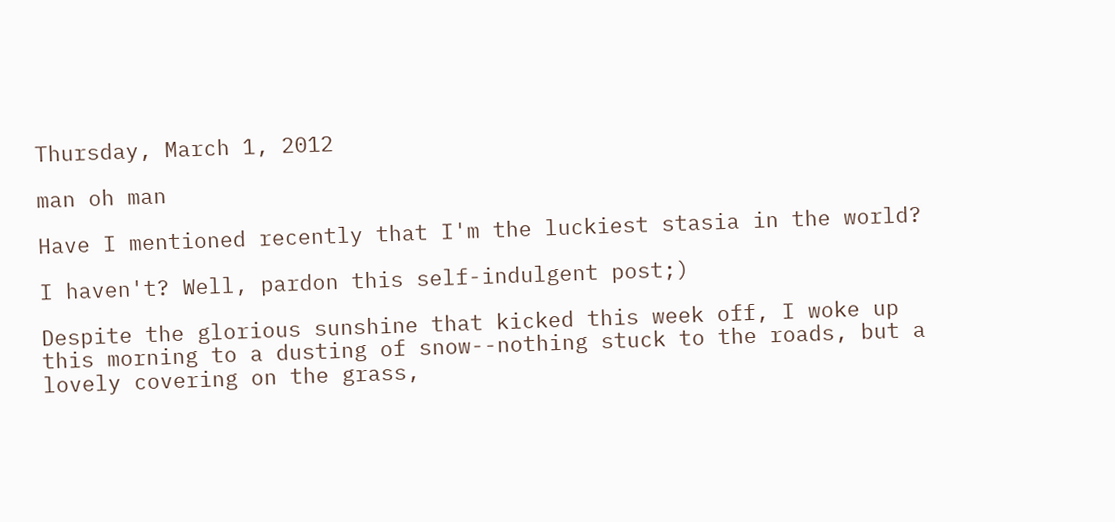Thursday, March 1, 2012

man oh man

Have I mentioned recently that I'm the luckiest stasia in the world?

I haven't? Well, pardon this self-indulgent post;)

Despite the glorious sunshine that kicked this week off, I woke up this morning to a dusting of snow--nothing stuck to the roads, but a lovely covering on the grass,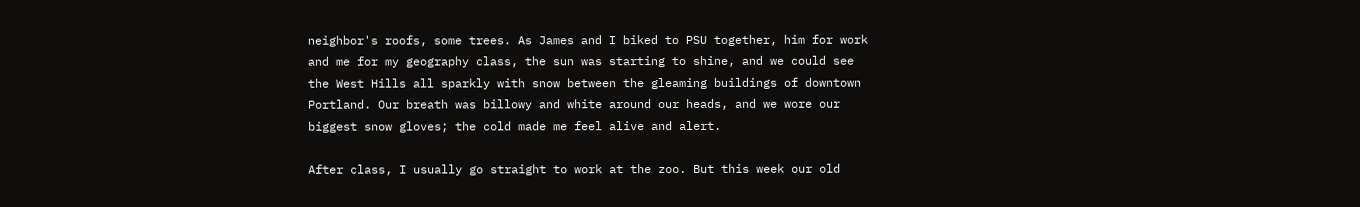neighbor's roofs, some trees. As James and I biked to PSU together, him for work and me for my geography class, the sun was starting to shine, and we could see the West Hills all sparkly with snow between the gleaming buildings of downtown Portland. Our breath was billowy and white around our heads, and we wore our biggest snow gloves; the cold made me feel alive and alert.

After class, I usually go straight to work at the zoo. But this week our old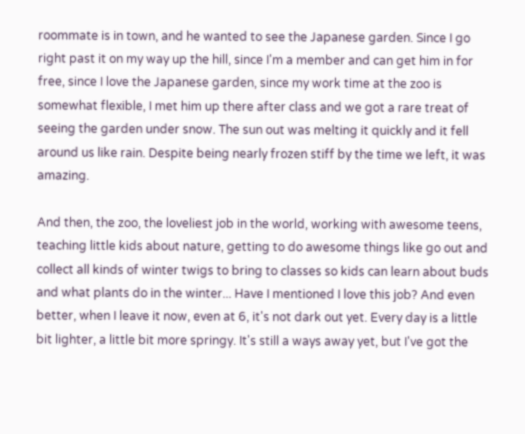roommate is in town, and he wanted to see the Japanese garden. Since I go right past it on my way up the hill, since I'm a member and can get him in for free, since I love the Japanese garden, since my work time at the zoo is somewhat flexible, I met him up there after class and we got a rare treat of seeing the garden under snow. The sun out was melting it quickly and it fell around us like rain. Despite being nearly frozen stiff by the time we left, it was amazing.

And then, the zoo, the loveliest job in the world, working with awesome teens, teaching little kids about nature, getting to do awesome things like go out and collect all kinds of winter twigs to bring to classes so kids can learn about buds and what plants do in the winter... Have I mentioned I love this job? And even better, when I leave it now, even at 6, it's not dark out yet. Every day is a little bit lighter, a little bit more springy. It's still a ways away yet, but I've got the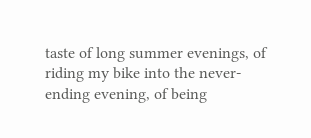taste of long summer evenings, of riding my bike into the never-ending evening, of being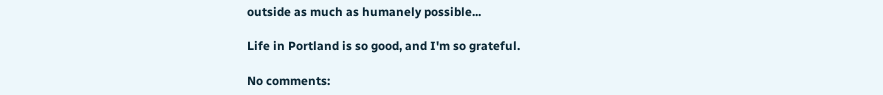outside as much as humanely possible...

Life in Portland is so good, and I'm so grateful.

No comments: